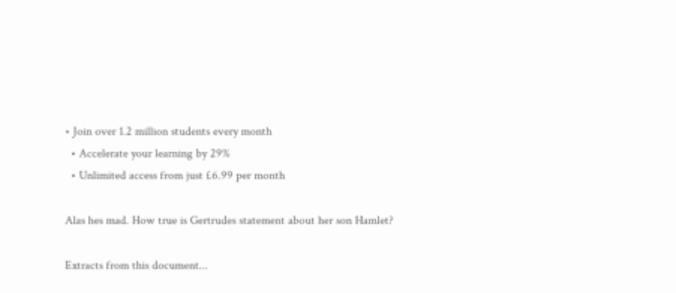• Join over 1.2 million students every month
  • Accelerate your learning by 29%
  • Unlimited access from just £6.99 per month

Alas hes mad. How true is Gertrudes statement about her son Hamlet?

Extracts from this document...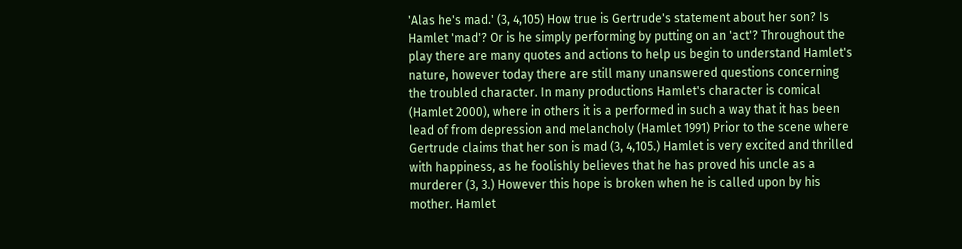'Alas he's mad.' (3, 4,105) How true is Gertrude's statement about her son? Is Hamlet 'mad'? Or is he simply performing by putting on an 'act'? Throughout the play there are many quotes and actions to help us begin to understand Hamlet's nature, however today there are still many unanswered questions concerning the troubled character. In many productions Hamlet's character is comical (Hamlet 2000), where in others it is a performed in such a way that it has been lead of from depression and melancholy (Hamlet 1991) Prior to the scene where Gertrude claims that her son is mad (3, 4,105.) Hamlet is very excited and thrilled with happiness, as he foolishly believes that he has proved his uncle as a murderer (3, 3.) However this hope is broken when he is called upon by his mother. Hamlet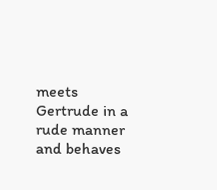meets Gertrude in a rude manner and behaves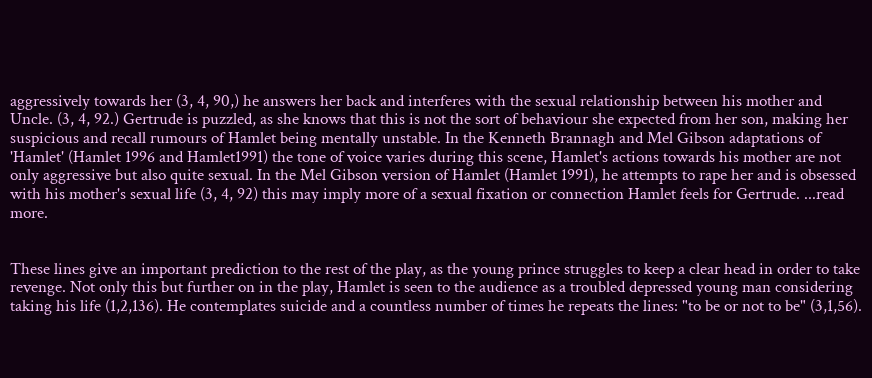aggressively towards her (3, 4, 90,) he answers her back and interferes with the sexual relationship between his mother and Uncle. (3, 4, 92.) Gertrude is puzzled, as she knows that this is not the sort of behaviour she expected from her son, making her suspicious and recall rumours of Hamlet being mentally unstable. In the Kenneth Brannagh and Mel Gibson adaptations of 'Hamlet' (Hamlet 1996 and Hamlet1991) the tone of voice varies during this scene, Hamlet's actions towards his mother are not only aggressive but also quite sexual. In the Mel Gibson version of Hamlet (Hamlet 1991), he attempts to rape her and is obsessed with his mother's sexual life (3, 4, 92) this may imply more of a sexual fixation or connection Hamlet feels for Gertrude. ...read more.


These lines give an important prediction to the rest of the play, as the young prince struggles to keep a clear head in order to take revenge. Not only this but further on in the play, Hamlet is seen to the audience as a troubled depressed young man considering taking his life (1,2,136). He contemplates suicide and a countless number of times he repeats the lines: "to be or not to be" (3,1,56).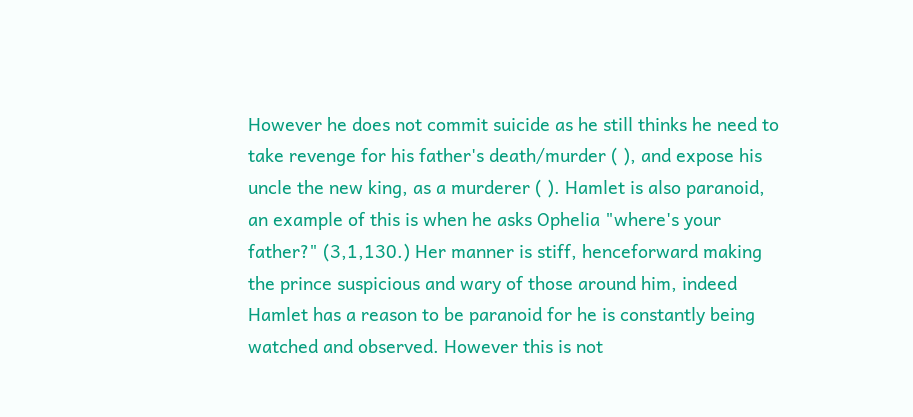However he does not commit suicide as he still thinks he need to take revenge for his father's death/murder ( ), and expose his uncle the new king, as a murderer ( ). Hamlet is also paranoid, an example of this is when he asks Ophelia "where's your father?" (3,1,130.) Her manner is stiff, henceforward making the prince suspicious and wary of those around him, indeed Hamlet has a reason to be paranoid for he is constantly being watched and observed. However this is not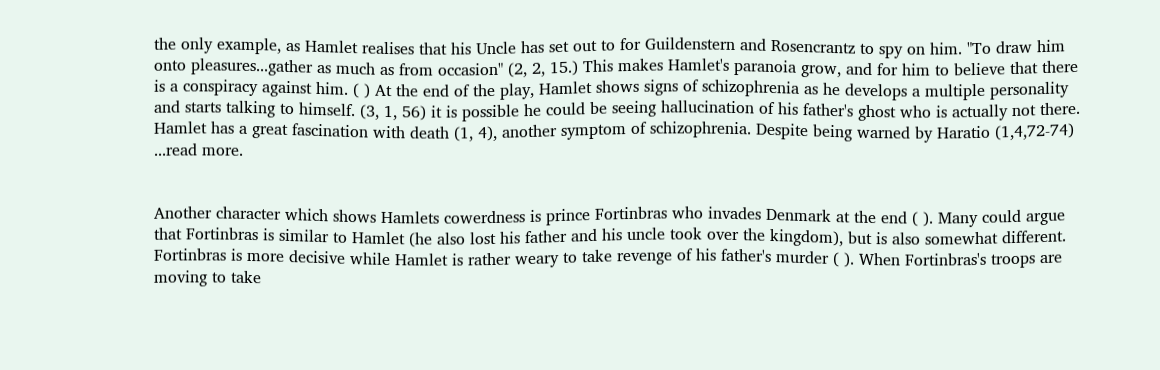the only example, as Hamlet realises that his Uncle has set out to for Guildenstern and Rosencrantz to spy on him. "To draw him onto pleasures...gather as much as from occasion" (2, 2, 15.) This makes Hamlet's paranoia grow, and for him to believe that there is a conspiracy against him. ( ) At the end of the play, Hamlet shows signs of schizophrenia as he develops a multiple personality and starts talking to himself. (3, 1, 56) it is possible he could be seeing hallucination of his father's ghost who is actually not there. Hamlet has a great fascination with death (1, 4), another symptom of schizophrenia. Despite being warned by Haratio (1,4,72-74) ...read more.


Another character which shows Hamlets cowerdness is prince Fortinbras who invades Denmark at the end ( ). Many could argue that Fortinbras is similar to Hamlet (he also lost his father and his uncle took over the kingdom), but is also somewhat different. Fortinbras is more decisive while Hamlet is rather weary to take revenge of his father's murder ( ). When Fortinbras's troops are moving to take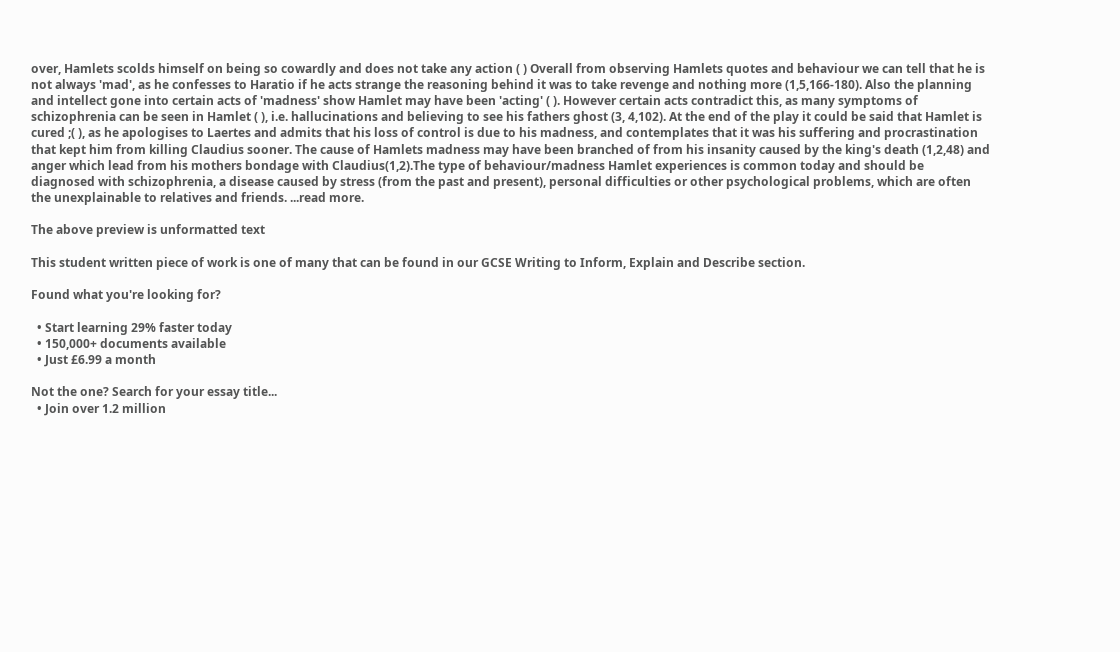over, Hamlets scolds himself on being so cowardly and does not take any action ( ) Overall from observing Hamlets quotes and behaviour we can tell that he is not always 'mad', as he confesses to Haratio if he acts strange the reasoning behind it was to take revenge and nothing more (1,5,166-180). Also the planning and intellect gone into certain acts of 'madness' show Hamlet may have been 'acting' ( ). However certain acts contradict this, as many symptoms of schizophrenia can be seen in Hamlet ( ), i.e. hallucinations and believing to see his fathers ghost (3, 4,102). At the end of the play it could be said that Hamlet is cured ;( ), as he apologises to Laertes and admits that his loss of control is due to his madness, and contemplates that it was his suffering and procrastination that kept him from killing Claudius sooner. The cause of Hamlets madness may have been branched of from his insanity caused by the king's death (1,2,48) and anger which lead from his mothers bondage with Claudius(1,2).The type of behaviour/madness Hamlet experiences is common today and should be diagnosed with schizophrenia, a disease caused by stress (from the past and present), personal difficulties or other psychological problems, which are often the unexplainable to relatives and friends. ...read more.

The above preview is unformatted text

This student written piece of work is one of many that can be found in our GCSE Writing to Inform, Explain and Describe section.

Found what you're looking for?

  • Start learning 29% faster today
  • 150,000+ documents available
  • Just £6.99 a month

Not the one? Search for your essay title...
  • Join over 1.2 million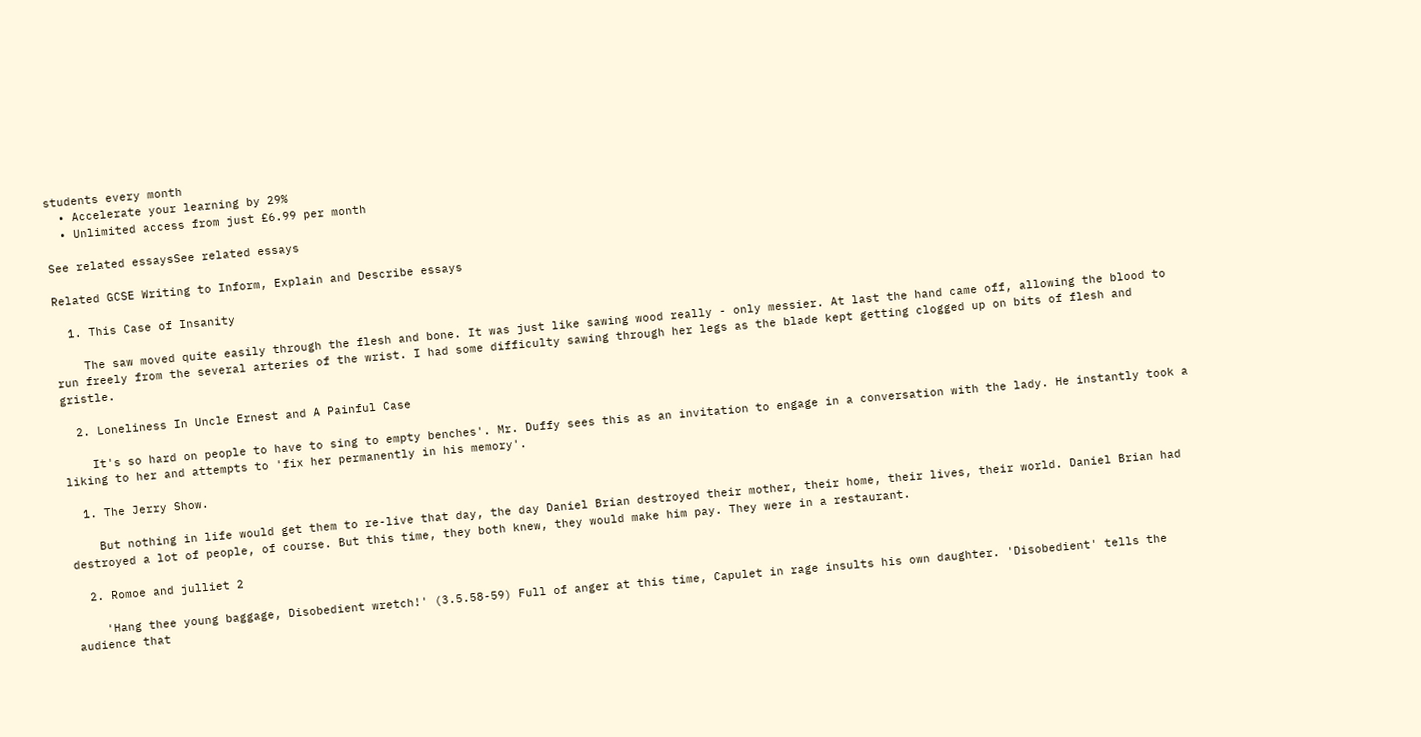students every month
  • Accelerate your learning by 29%
  • Unlimited access from just £6.99 per month

See related essaysSee related essays

Related GCSE Writing to Inform, Explain and Describe essays

  1. This Case of Insanity

    The saw moved quite easily through the flesh and bone. It was just like sawing wood really - only messier. At last the hand came off, allowing the blood to run freely from the several arteries of the wrist. I had some difficulty sawing through her legs as the blade kept getting clogged up on bits of flesh and gristle.

  2. Loneliness In Uncle Ernest and A Painful Case

    It's so hard on people to have to sing to empty benches'. Mr. Duffy sees this as an invitation to engage in a conversation with the lady. He instantly took a liking to her and attempts to 'fix her permanently in his memory'.

  1. The Jerry Show.

    But nothing in life would get them to re-live that day, the day Daniel Brian destroyed their mother, their home, their lives, their world. Daniel Brian had destroyed a lot of people, of course. But this time, they both knew, they would make him pay. They were in a restaurant.

  2. Romoe and julliet 2

    'Hang thee young baggage, Disobedient wretch!' (3.5.58-59) Full of anger at this time, Capulet in rage insults his own daughter. 'Disobedient' tells the audience that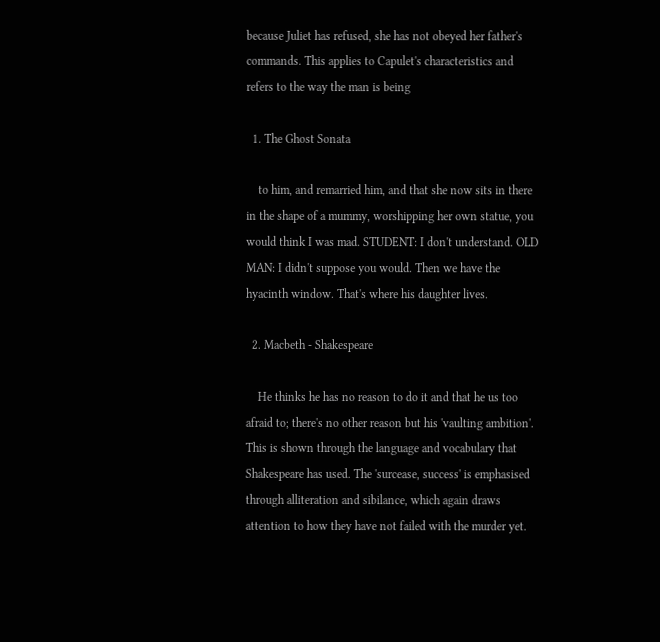because Juliet has refused, she has not obeyed her father's commands. This applies to Capulet's characteristics and refers to the way the man is being

  1. The Ghost Sonata

    to him, and remarried him, and that she now sits in there in the shape of a mummy, worshipping her own statue, you would think I was mad. STUDENT: I don't understand. OLD MAN: I didn't suppose you would. Then we have the hyacinth window. That's where his daughter lives.

  2. Macbeth - Shakespeare

    He thinks he has no reason to do it and that he us too afraid to; there's no other reason but his 'vaulting ambition'. This is shown through the language and vocabulary that Shakespeare has used. The 'surcease, success' is emphasised through alliteration and sibilance, which again draws attention to how they have not failed with the murder yet.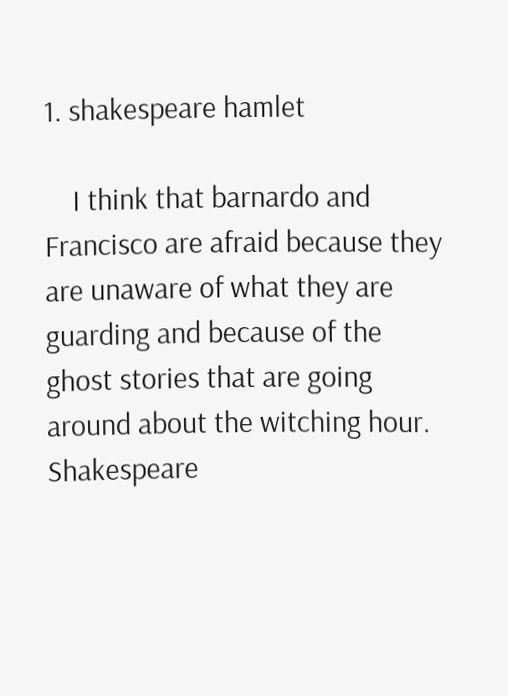1. shakespeare hamlet

    I think that barnardo and Francisco are afraid because they are unaware of what they are guarding and because of the ghost stories that are going around about the witching hour. Shakespeare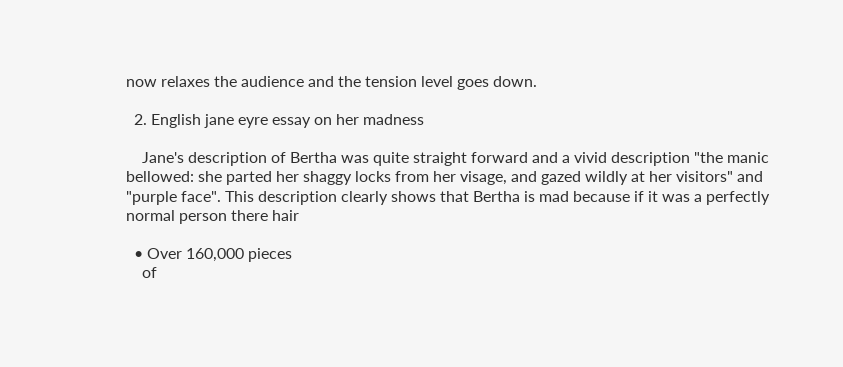now relaxes the audience and the tension level goes down.

  2. English jane eyre essay on her madness

    Jane's description of Bertha was quite straight forward and a vivid description "the manic bellowed: she parted her shaggy locks from her visage, and gazed wildly at her visitors" and "purple face". This description clearly shows that Bertha is mad because if it was a perfectly normal person there hair

  • Over 160,000 pieces
    of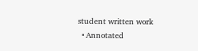student written work
  • Annotated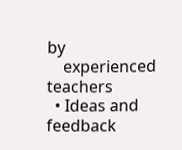by
    experienced teachers
  • Ideas and feedback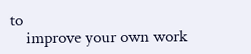to
    improve your own work